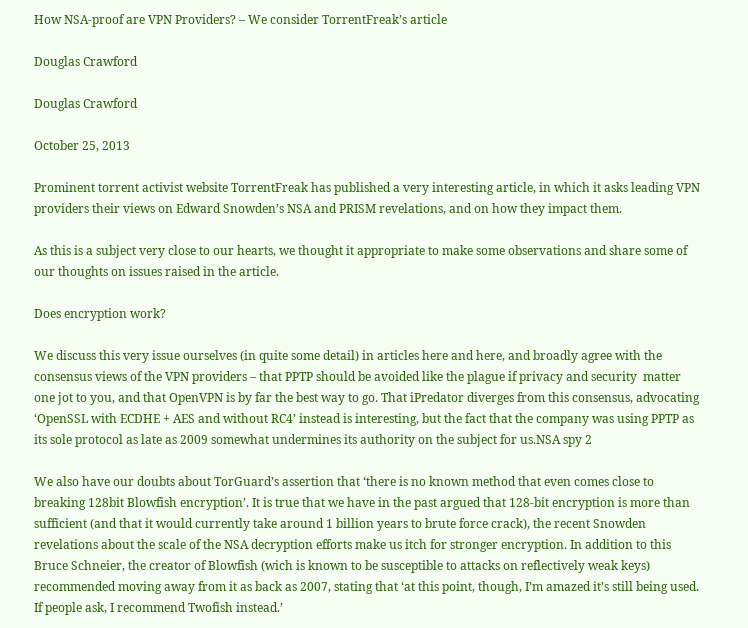How NSA-proof are VPN Providers? – We consider TorrentFreak’s article

Douglas Crawford

Douglas Crawford

October 25, 2013

Prominent torrent activist website TorrentFreak has published a very interesting article, in which it asks leading VPN providers their views on Edward Snowden’s NSA and PRISM revelations, and on how they impact them.

As this is a subject very close to our hearts, we thought it appropriate to make some observations and share some of our thoughts on issues raised in the article.

Does encryption work?

We discuss this very issue ourselves (in quite some detail) in articles here and here, and broadly agree with the consensus views of the VPN providers – that PPTP should be avoided like the plague if privacy and security  matter one jot to you, and that OpenVPN is by far the best way to go. That iPredator diverges from this consensus, advocating ‘OpenSSL with ECDHE + AES and without RC4’ instead is interesting, but the fact that the company was using PPTP as its sole protocol as late as 2009 somewhat undermines its authority on the subject for us.NSA spy 2

We also have our doubts about TorGuard’s assertion that ‘there is no known method that even comes close to breaking 128bit Blowfish encryption’. It is true that we have in the past argued that 128-bit encryption is more than sufficient (and that it would currently take around 1 billion years to brute force crack), the recent Snowden revelations about the scale of the NSA decryption efforts make us itch for stronger encryption. In addition to this Bruce Schneier, the creator of Blowfish (wich is known to be susceptible to attacks on reflectively weak keys) recommended moving away from it as back as 2007, stating that ‘at this point, though, I’m amazed it’s still being used. If people ask, I recommend Twofish instead.’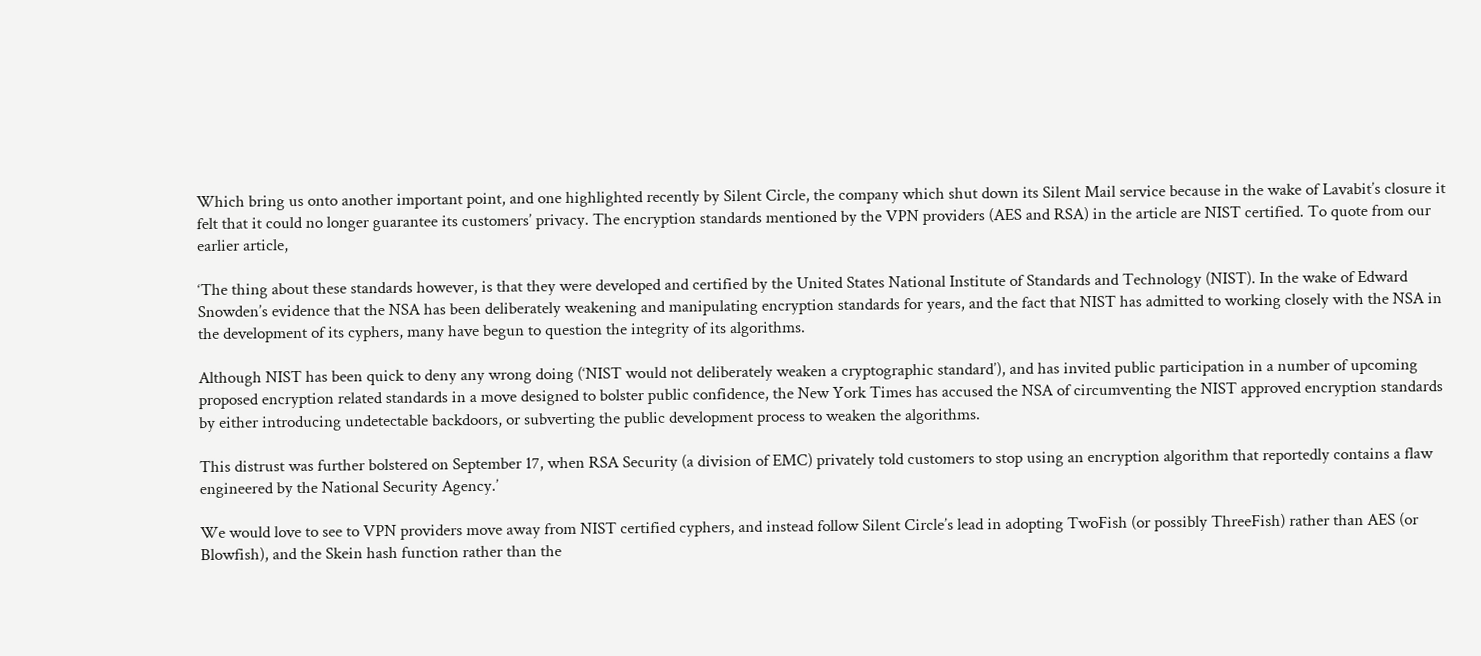Which bring us onto another important point, and one highlighted recently by Silent Circle, the company which shut down its Silent Mail service because in the wake of Lavabit’s closure it felt that it could no longer guarantee its customers’ privacy. The encryption standards mentioned by the VPN providers (AES and RSA) in the article are NIST certified. To quote from our earlier article,

‘The thing about these standards however, is that they were developed and certified by the United States National Institute of Standards and Technology (NIST). In the wake of Edward Snowden’s evidence that the NSA has been deliberately weakening and manipulating encryption standards for years, and the fact that NIST has admitted to working closely with the NSA in the development of its cyphers, many have begun to question the integrity of its algorithms.

Although NIST has been quick to deny any wrong doing (‘NIST would not deliberately weaken a cryptographic standard’), and has invited public participation in a number of upcoming proposed encryption related standards in a move designed to bolster public confidence, the New York Times has accused the NSA of circumventing the NIST approved encryption standards by either introducing undetectable backdoors, or subverting the public development process to weaken the algorithms.

This distrust was further bolstered on September 17, when RSA Security (a division of EMC) privately told customers to stop using an encryption algorithm that reportedly contains a flaw engineered by the National Security Agency.’

We would love to see to VPN providers move away from NIST certified cyphers, and instead follow Silent Circle’s lead in adopting TwoFish (or possibly ThreeFish) rather than AES (or Blowfish), and the Skein hash function rather than the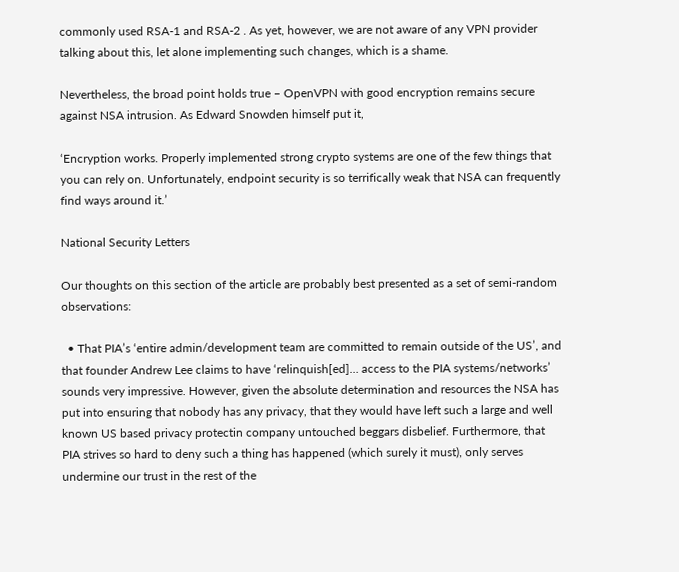commonly used RSA-1 and RSA-2 . As yet, however, we are not aware of any VPN provider talking about this, let alone implementing such changes, which is a shame.

Nevertheless, the broad point holds true – OpenVPN with good encryption remains secure against NSA intrusion. As Edward Snowden himself put it,

‘Encryption works. Properly implemented strong crypto systems are one of the few things that you can rely on. Unfortunately, endpoint security is so terrifically weak that NSA can frequently find ways around it.’

National Security Letters

Our thoughts on this section of the article are probably best presented as a set of semi-random observations:

  • That PIA’s ‘entire admin/development team are committed to remain outside of the US’, and that founder Andrew Lee claims to have ‘relinquish[ed]… access to the PIA systems/networks’ sounds very impressive. However, given the absolute determination and resources the NSA has put into ensuring that nobody has any privacy, that they would have left such a large and well known US based privacy protectin company untouched beggars disbelief. Furthermore, that PIA strives so hard to deny such a thing has happened (which surely it must), only serves undermine our trust in the rest of the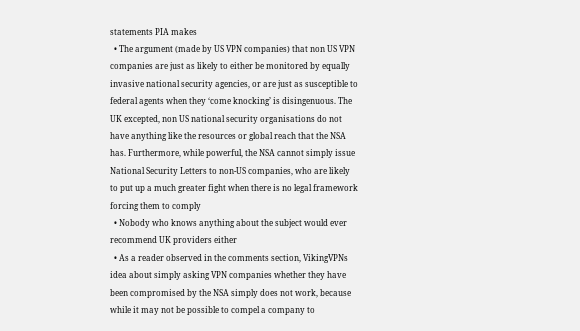statements PIA makes
  • The argument (made by US VPN companies) that non US VPN companies are just as likely to either be monitored by equally invasive national security agencies, or are just as susceptible to federal agents when they ‘come knocking’ is disingenuous. The UK excepted, non US national security organisations do not have anything like the resources or global reach that the NSA has. Furthermore, while powerful, the NSA cannot simply issue National Security Letters to non-US companies, who are likely to put up a much greater fight when there is no legal framework forcing them to comply
  • Nobody who knows anything about the subject would ever recommend UK providers either
  • As a reader observed in the comments section, VikingVPNs idea about simply asking VPN companies whether they have been compromised by the NSA simply does not work, because while it may not be possible to compel a company to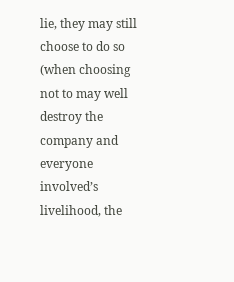lie, they may still choose to do so (when choosing not to may well destroy the company and everyone involved’s livelihood, the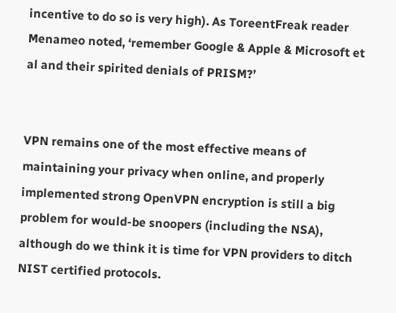incentive to do so is very high). As ToreentFreak reader Menameo noted, ‘remember Google & Apple & Microsoft et al and their spirited denials of PRISM?’


VPN remains one of the most effective means of maintaining your privacy when online, and properly implemented strong OpenVPN encryption is still a big problem for would-be snoopers (including the NSA), although do we think it is time for VPN providers to ditch NIST certified protocols.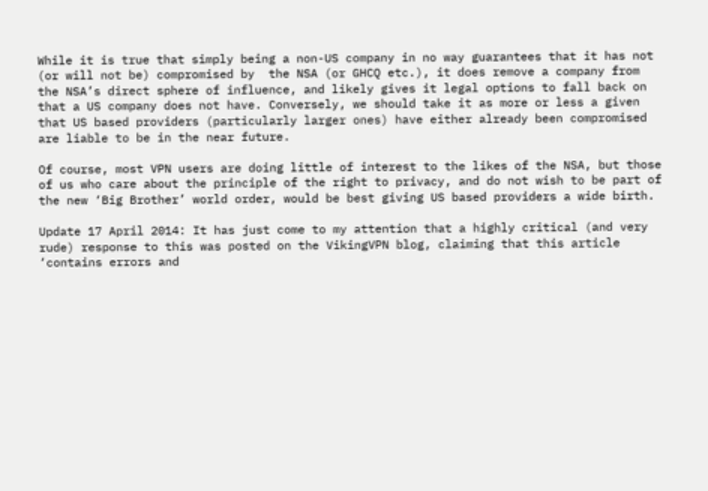While it is true that simply being a non-US company in no way guarantees that it has not (or will not be) compromised by  the NSA (or GHCQ etc.), it does remove a company from the NSA’s direct sphere of influence, and likely gives it legal options to fall back on  that a US company does not have. Conversely, we should take it as more or less a given that US based providers (particularly larger ones) have either already been compromised are liable to be in the near future.

Of course, most VPN users are doing little of interest to the likes of the NSA, but those of us who care about the principle of the right to privacy, and do not wish to be part of the new ‘Big Brother’ world order, would be best giving US based providers a wide birth.

Update 17 April 2014: It has just come to my attention that a highly critical (and very rude) response to this was posted on the VikingVPN blog, claiming that this article ‘contains errors and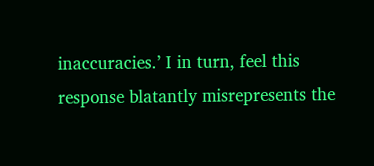inaccuracies.’ I in turn, feel this response blatantly misrepresents the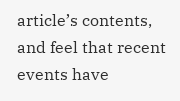article’s contents, and feel that recent events have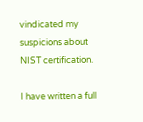vindicated my suspicions about NIST certification.

I have written a full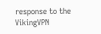response to the VikingVPN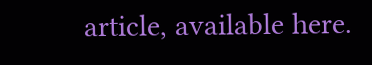article, available here.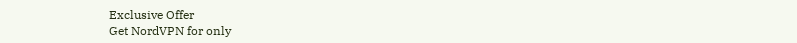Exclusive Offer
Get NordVPN for only